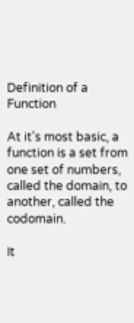Definition of a Function

At it's most basic, a function is a set from one set of numbers, called the domain, to another, called the codomain.

It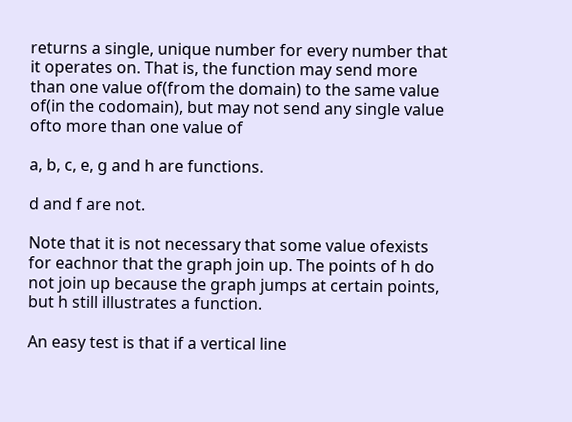returns a single, unique number for every number that it operates on. That is, the function may send more than one value of(from the domain) to the same value of(in the codomain), but may not send any single value ofto more than one value of

a, b, c, e, g and h are functions.

d and f are not.

Note that it is not necessary that some value ofexists for eachnor that the graph join up. The points of h do not join up because the graph jumps at certain points, but h still illustrates a function.

An easy test is that if a vertical line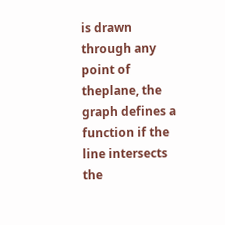is drawn through any point of theplane, the graph defines a function if the line intersects the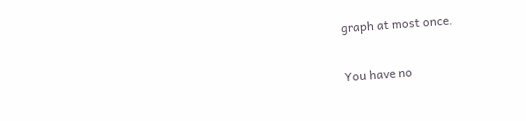graph at most once.

You have no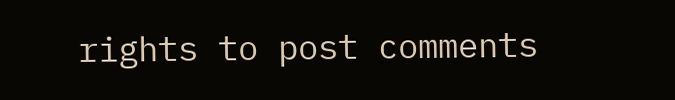rights to post comments